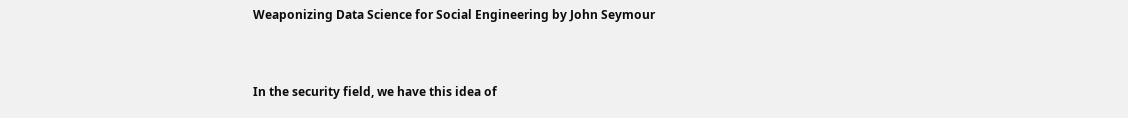Weaponizing Data Science for Social Engineering by John Seymour


In the security field, we have this idea of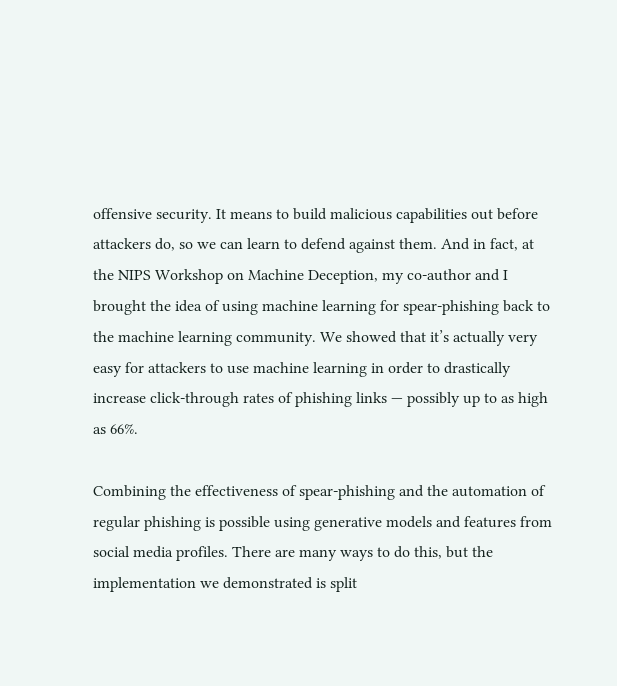offensive security. It means to build malicious capabilities out before attackers do, so we can learn to defend against them. And in fact, at the NIPS Workshop on Machine Deception, my co-author and I brought the idea of using machine learning for spear-phishing back to the machine learning community. We showed that it’s actually very easy for attackers to use machine learning in order to drastically increase click-through rates of phishing links — possibly up to as high as 66%.

Combining the effectiveness of spear-phishing and the automation of regular phishing is possible using generative models and features from social media profiles. There are many ways to do this, but the implementation we demonstrated is split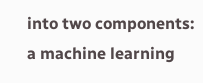into two components: a machine learning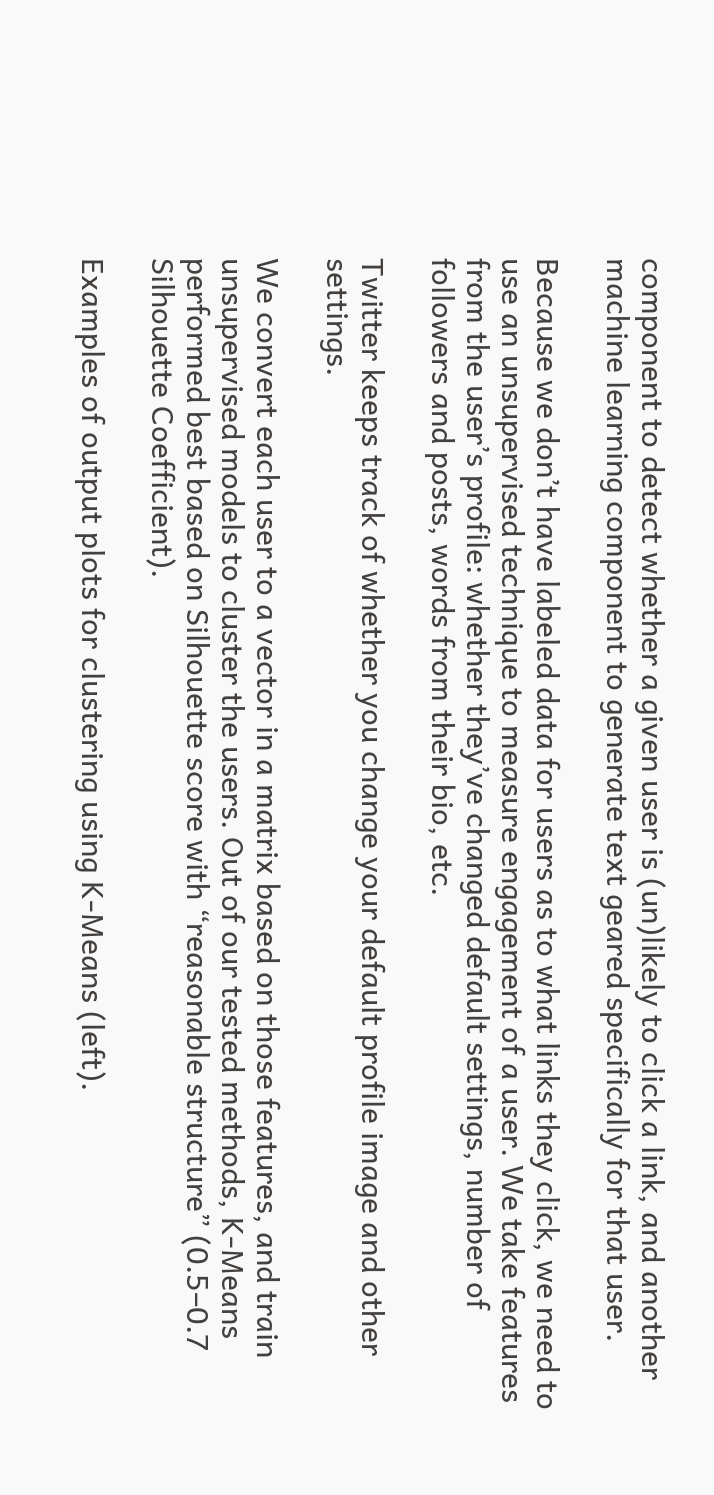component to detect whether a given user is (un)likely to click a link, and another machine learning component to generate text geared specifically for that user.

Because we don’t have labeled data for users as to what links they click, we need to use an unsupervised technique to measure engagement of a user. We take features from the user’s profile: whether they’ve changed default settings, number of followers and posts, words from their bio, etc.

Twitter keeps track of whether you change your default profile image and other settings.

We convert each user to a vector in a matrix based on those features, and train unsupervised models to cluster the users. Out of our tested methods, K-Means performed best based on Silhouette score with “reasonable structure” (0.5–0.7 Silhouette Coefficient).

Examples of output plots for clustering using K-Means (left).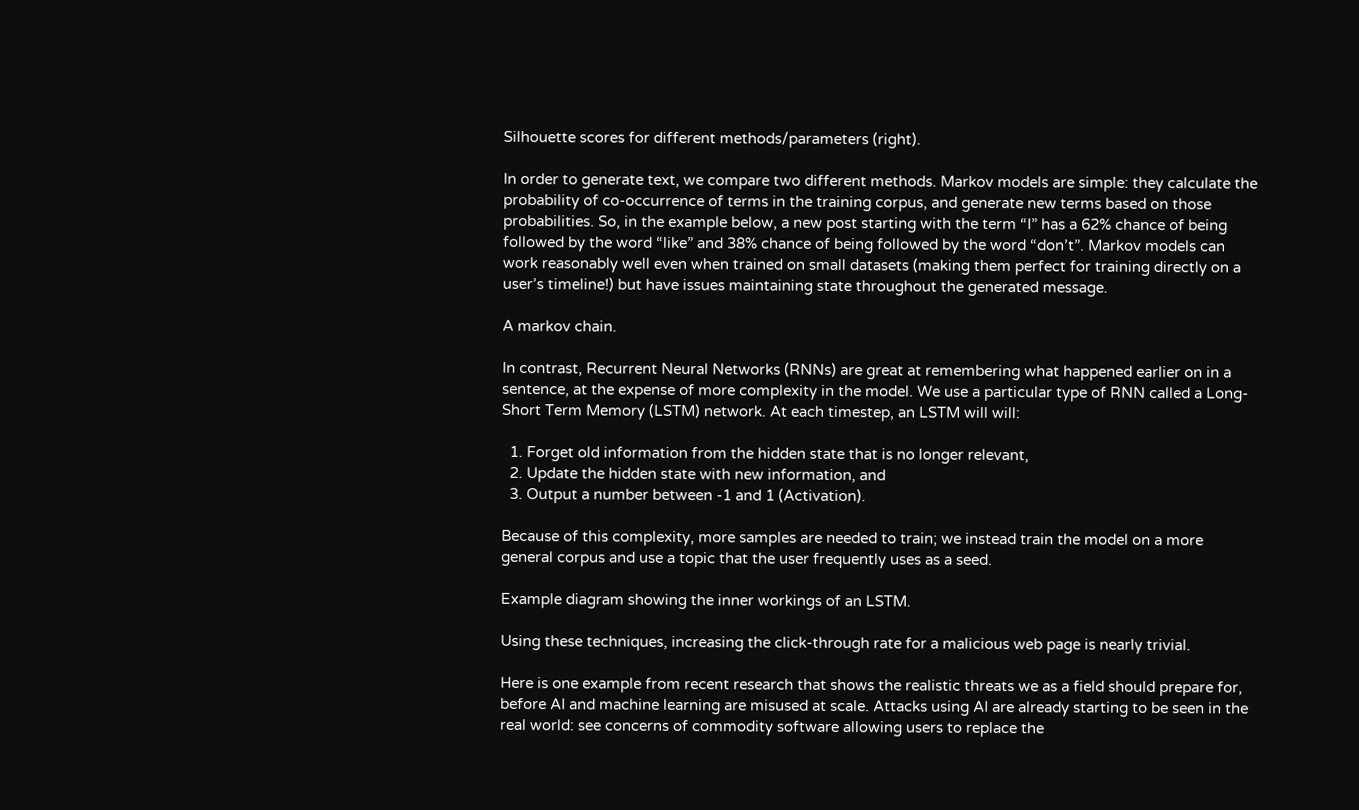Silhouette scores for different methods/parameters (right).

In order to generate text, we compare two different methods. Markov models are simple: they calculate the probability of co-occurrence of terms in the training corpus, and generate new terms based on those probabilities. So, in the example below, a new post starting with the term “I” has a 62% chance of being followed by the word “like” and 38% chance of being followed by the word “don’t”. Markov models can work reasonably well even when trained on small datasets (making them perfect for training directly on a user’s timeline!) but have issues maintaining state throughout the generated message.

A markov chain.

In contrast, Recurrent Neural Networks (RNNs) are great at remembering what happened earlier on in a sentence, at the expense of more complexity in the model. We use a particular type of RNN called a Long-Short Term Memory (LSTM) network. At each timestep, an LSTM will will:

  1. Forget old information from the hidden state that is no longer relevant,
  2. Update the hidden state with new information, and
  3. Output a number between -1 and 1 (Activation).

Because of this complexity, more samples are needed to train; we instead train the model on a more general corpus and use a topic that the user frequently uses as a seed.

Example diagram showing the inner workings of an LSTM.

Using these techniques, increasing the click-through rate for a malicious web page is nearly trivial.

Here is one example from recent research that shows the realistic threats we as a field should prepare for, before AI and machine learning are misused at scale. Attacks using AI are already starting to be seen in the real world: see concerns of commodity software allowing users to replace the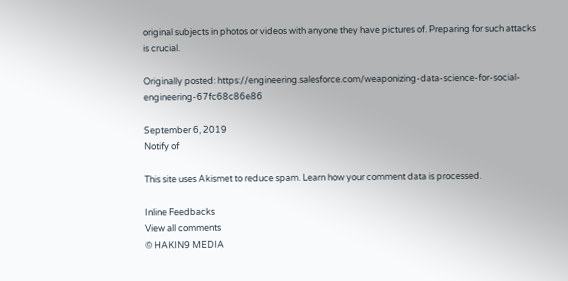original subjects in photos or videos with anyone they have pictures of. Preparing for such attacks is crucial.

Originally posted: https://engineering.salesforce.com/weaponizing-data-science-for-social-engineering-67fc68c86e86

September 6, 2019
Notify of

This site uses Akismet to reduce spam. Learn how your comment data is processed.

Inline Feedbacks
View all comments
© HAKIN9 MEDIA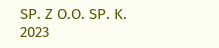SP. Z O.O. SP. K. 2023